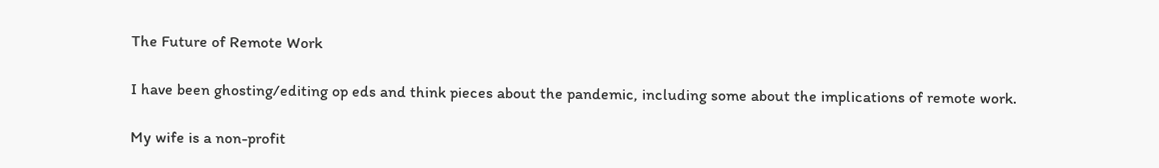The Future of Remote Work

I have been ghosting/editing op eds and think pieces about the pandemic, including some about the implications of remote work.

My wife is a non-profit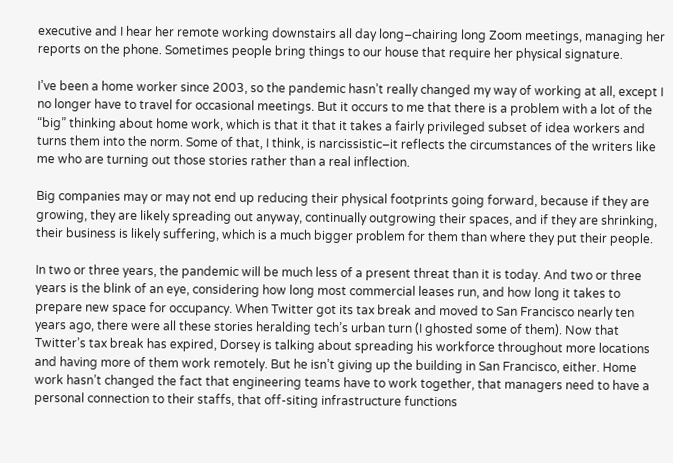executive and I hear her remote working downstairs all day long–chairing long Zoom meetings, managing her reports on the phone. Sometimes people bring things to our house that require her physical signature.

I’ve been a home worker since 2003, so the pandemic hasn’t really changed my way of working at all, except I no longer have to travel for occasional meetings. But it occurs to me that there is a problem with a lot of the “big” thinking about home work, which is that it that it takes a fairly privileged subset of idea workers and turns them into the norm. Some of that, I think, is narcissistic–it reflects the circumstances of the writers like me who are turning out those stories rather than a real inflection.

Big companies may or may not end up reducing their physical footprints going forward, because if they are growing, they are likely spreading out anyway, continually outgrowing their spaces, and if they are shrinking, their business is likely suffering, which is a much bigger problem for them than where they put their people.

In two or three years, the pandemic will be much less of a present threat than it is today. And two or three years is the blink of an eye, considering how long most commercial leases run, and how long it takes to prepare new space for occupancy. When Twitter got its tax break and moved to San Francisco nearly ten years ago, there were all these stories heralding tech’s urban turn (I ghosted some of them). Now that Twitter’s tax break has expired, Dorsey is talking about spreading his workforce throughout more locations and having more of them work remotely. But he isn’t giving up the building in San Francisco, either. Home work hasn’t changed the fact that engineering teams have to work together, that managers need to have a personal connection to their staffs, that off-siting infrastructure functions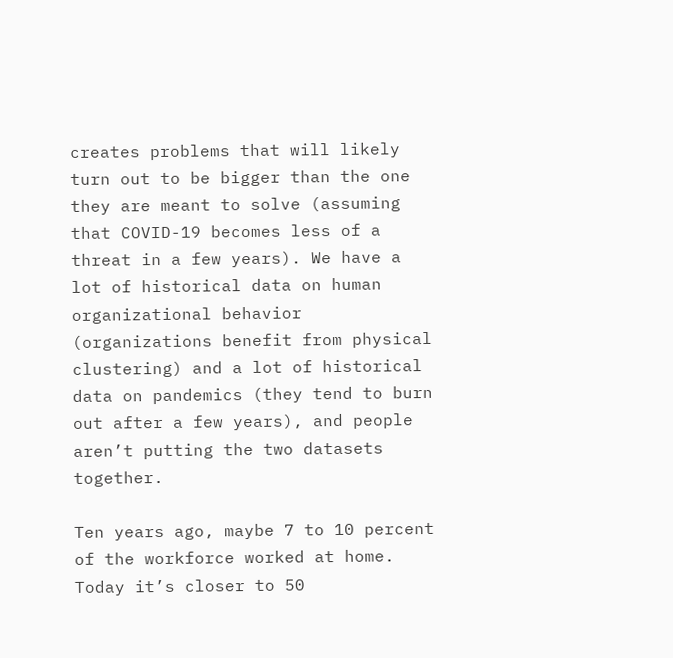creates problems that will likely turn out to be bigger than the one they are meant to solve (assuming that COVID-19 becomes less of a threat in a few years). We have a lot of historical data on human organizational behavior (organizations benefit from physical clustering) and a lot of historical data on pandemics (they tend to burn out after a few years), and people aren’t putting the two datasets together.

Ten years ago, maybe 7 to 10 percent of the workforce worked at home. Today it’s closer to 50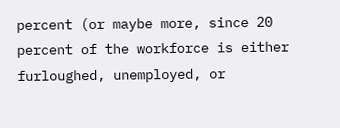percent (or maybe more, since 20 percent of the workforce is either furloughed, unemployed, or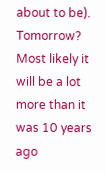about to be). Tomorrow? Most likely it will be a lot more than it was 10 years ago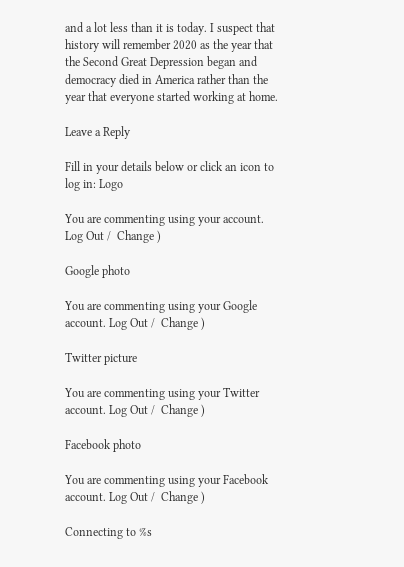and a lot less than it is today. I suspect that history will remember 2020 as the year that the Second Great Depression began and democracy died in America rather than the year that everyone started working at home.

Leave a Reply

Fill in your details below or click an icon to log in: Logo

You are commenting using your account. Log Out /  Change )

Google photo

You are commenting using your Google account. Log Out /  Change )

Twitter picture

You are commenting using your Twitter account. Log Out /  Change )

Facebook photo

You are commenting using your Facebook account. Log Out /  Change )

Connecting to %s